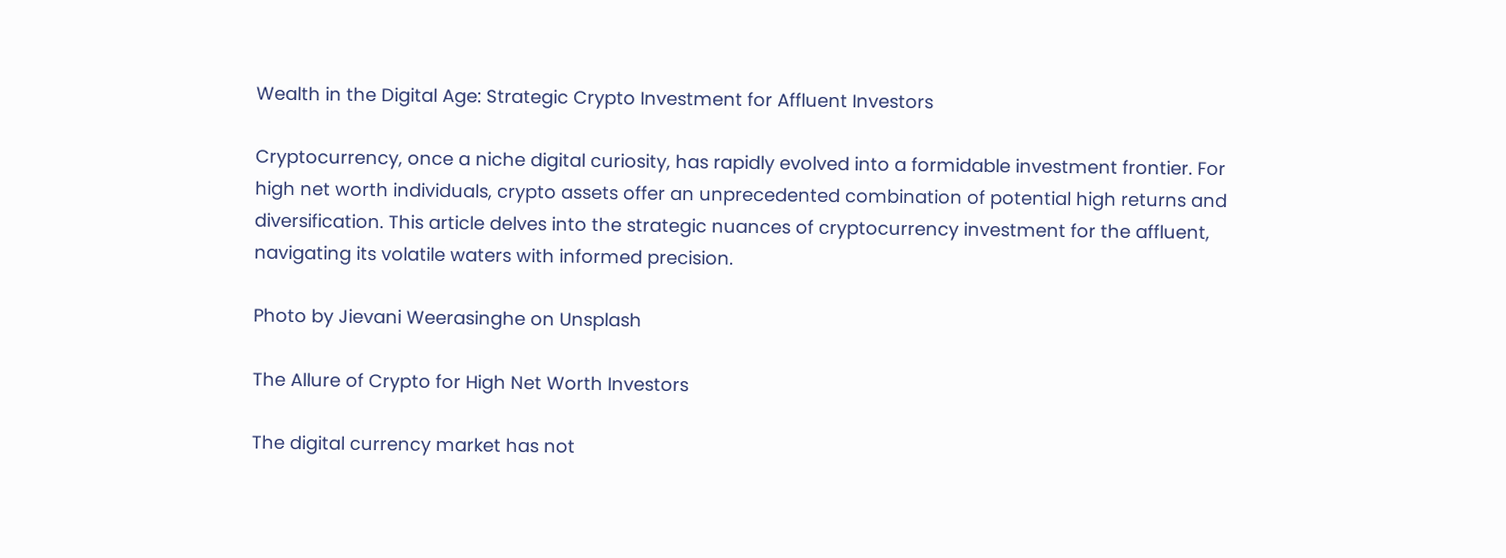Wealth in the Digital Age: Strategic Crypto Investment for Affluent Investors

Cryptocurrency, once a niche digital curiosity, has rapidly evolved into a formidable investment frontier. For high net worth individuals, crypto assets offer an unprecedented combination of potential high returns and diversification. This article delves into the strategic nuances of cryptocurrency investment for the affluent, navigating its volatile waters with informed precision.

Photo by Jievani Weerasinghe on Unsplash

The Allure of Crypto for High Net Worth Investors

The digital currency market has not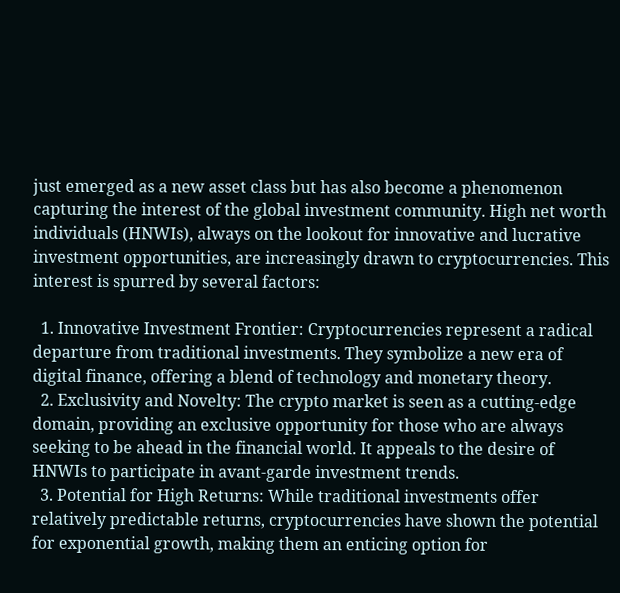just emerged as a new asset class but has also become a phenomenon capturing the interest of the global investment community. High net worth individuals (HNWIs), always on the lookout for innovative and lucrative investment opportunities, are increasingly drawn to cryptocurrencies. This interest is spurred by several factors:

  1. Innovative Investment Frontier: Cryptocurrencies represent a radical departure from traditional investments. They symbolize a new era of digital finance, offering a blend of technology and monetary theory.
  2. Exclusivity and Novelty: The crypto market is seen as a cutting-edge domain, providing an exclusive opportunity for those who are always seeking to be ahead in the financial world. It appeals to the desire of HNWIs to participate in avant-garde investment trends.
  3. Potential for High Returns: While traditional investments offer relatively predictable returns, cryptocurrencies have shown the potential for exponential growth, making them an enticing option for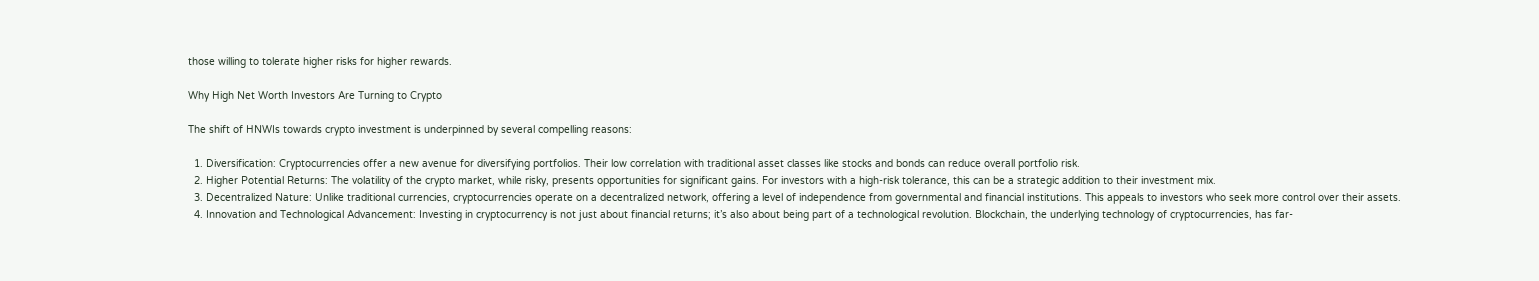those willing to tolerate higher risks for higher rewards.

Why High Net Worth Investors Are Turning to Crypto

The shift of HNWIs towards crypto investment is underpinned by several compelling reasons:

  1. Diversification: Cryptocurrencies offer a new avenue for diversifying portfolios. Their low correlation with traditional asset classes like stocks and bonds can reduce overall portfolio risk.
  2. Higher Potential Returns: The volatility of the crypto market, while risky, presents opportunities for significant gains. For investors with a high-risk tolerance, this can be a strategic addition to their investment mix.
  3. Decentralized Nature: Unlike traditional currencies, cryptocurrencies operate on a decentralized network, offering a level of independence from governmental and financial institutions. This appeals to investors who seek more control over their assets.
  4. Innovation and Technological Advancement: Investing in cryptocurrency is not just about financial returns; it’s also about being part of a technological revolution. Blockchain, the underlying technology of cryptocurrencies, has far-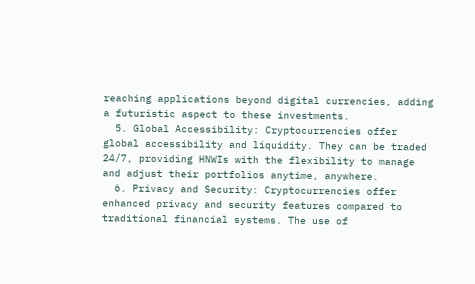reaching applications beyond digital currencies, adding a futuristic aspect to these investments.
  5. Global Accessibility: Cryptocurrencies offer global accessibility and liquidity. They can be traded 24/7, providing HNWIs with the flexibility to manage and adjust their portfolios anytime, anywhere.
  6. Privacy and Security: Cryptocurrencies offer enhanced privacy and security features compared to traditional financial systems. The use of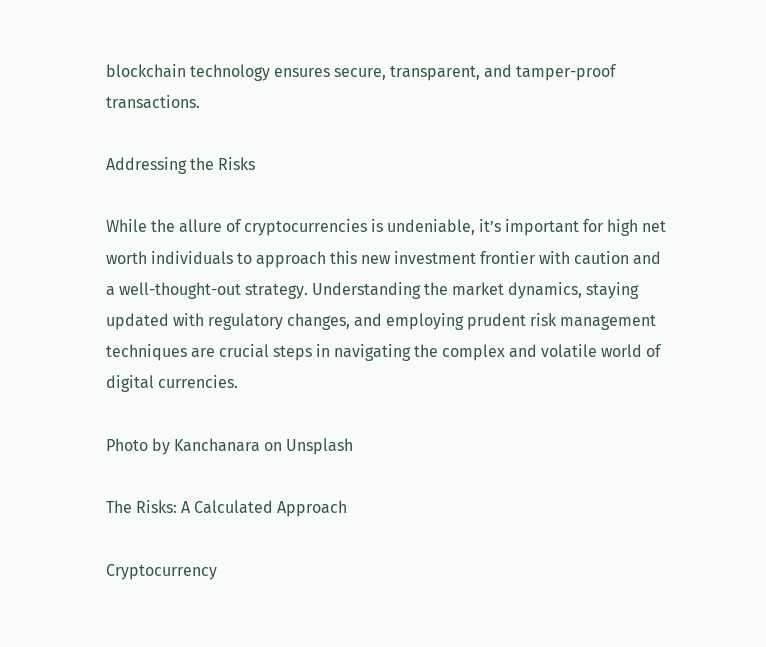blockchain technology ensures secure, transparent, and tamper-proof transactions.

Addressing the Risks

While the allure of cryptocurrencies is undeniable, it’s important for high net worth individuals to approach this new investment frontier with caution and a well-thought-out strategy. Understanding the market dynamics, staying updated with regulatory changes, and employing prudent risk management techniques are crucial steps in navigating the complex and volatile world of digital currencies.

Photo by Kanchanara on Unsplash

The Risks: A Calculated Approach

Cryptocurrency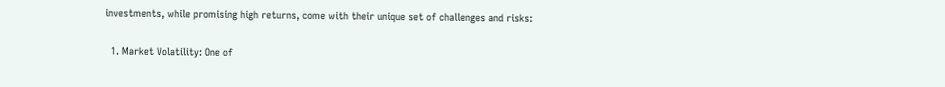investments, while promising high returns, come with their unique set of challenges and risks:

  1. Market Volatility: One of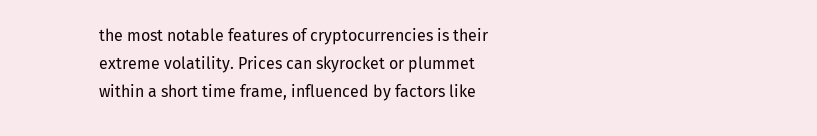the most notable features of cryptocurrencies is their extreme volatility. Prices can skyrocket or plummet within a short time frame, influenced by factors like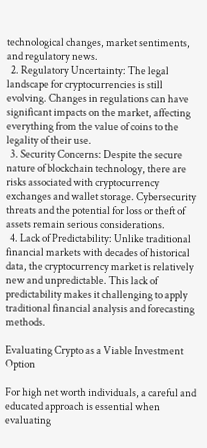technological changes, market sentiments, and regulatory news.
  2. Regulatory Uncertainty: The legal landscape for cryptocurrencies is still evolving. Changes in regulations can have significant impacts on the market, affecting everything from the value of coins to the legality of their use.
  3. Security Concerns: Despite the secure nature of blockchain technology, there are risks associated with cryptocurrency exchanges and wallet storage. Cybersecurity threats and the potential for loss or theft of assets remain serious considerations.
  4. Lack of Predictability: Unlike traditional financial markets with decades of historical data, the cryptocurrency market is relatively new and unpredictable. This lack of predictability makes it challenging to apply traditional financial analysis and forecasting methods.

Evaluating Crypto as a Viable Investment Option

For high net worth individuals, a careful and educated approach is essential when evaluating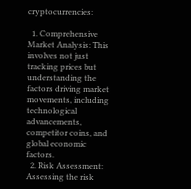cryptocurrencies:

  1. Comprehensive Market Analysis: This involves not just tracking prices but understanding the factors driving market movements, including technological advancements, competitor coins, and global economic factors.
  2. Risk Assessment: Assessing the risk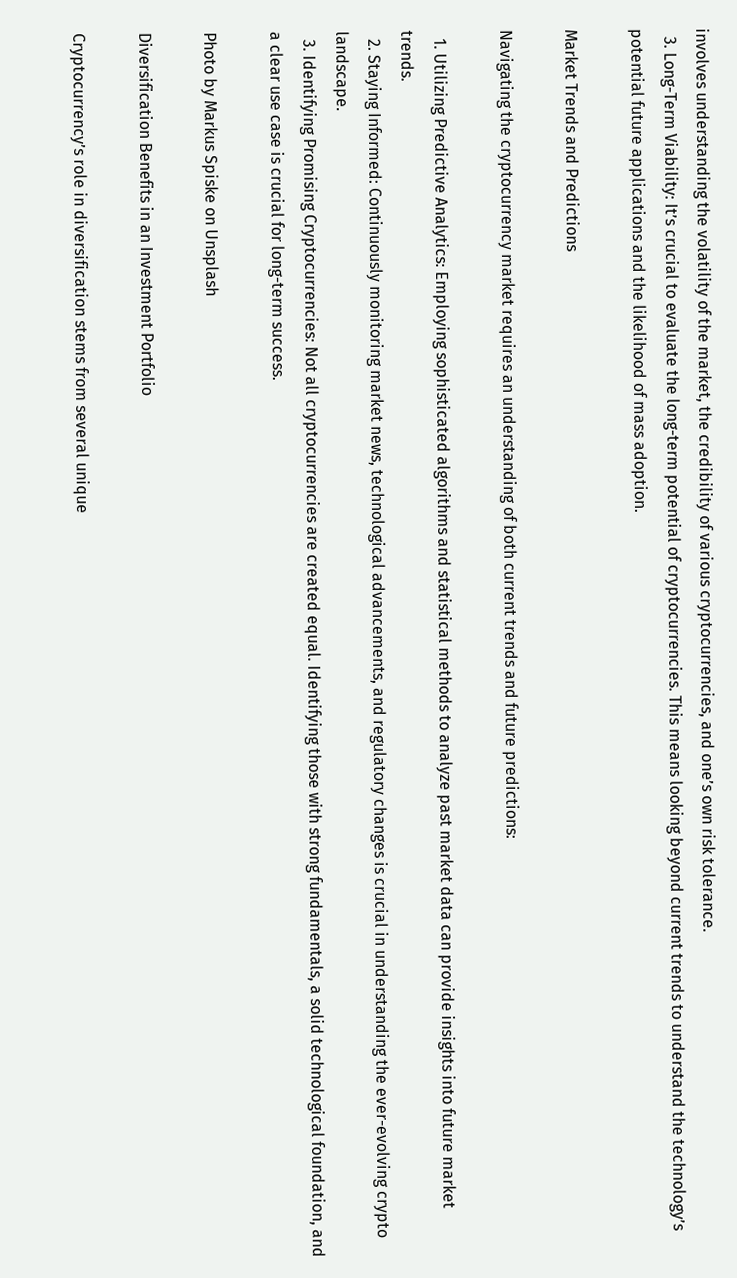involves understanding the volatility of the market, the credibility of various cryptocurrencies, and one’s own risk tolerance.
  3. Long-Term Viability: It’s crucial to evaluate the long-term potential of cryptocurrencies. This means looking beyond current trends to understand the technology’s potential future applications and the likelihood of mass adoption.

Market Trends and Predictions

Navigating the cryptocurrency market requires an understanding of both current trends and future predictions:

  1. Utilizing Predictive Analytics: Employing sophisticated algorithms and statistical methods to analyze past market data can provide insights into future market trends.
  2. Staying Informed: Continuously monitoring market news, technological advancements, and regulatory changes is crucial in understanding the ever-evolving crypto landscape.
  3. Identifying Promising Cryptocurrencies: Not all cryptocurrencies are created equal. Identifying those with strong fundamentals, a solid technological foundation, and a clear use case is crucial for long-term success.

Photo by Markus Spiske on Unsplash

Diversification Benefits in an Investment Portfolio

Cryptocurrency’s role in diversification stems from several unique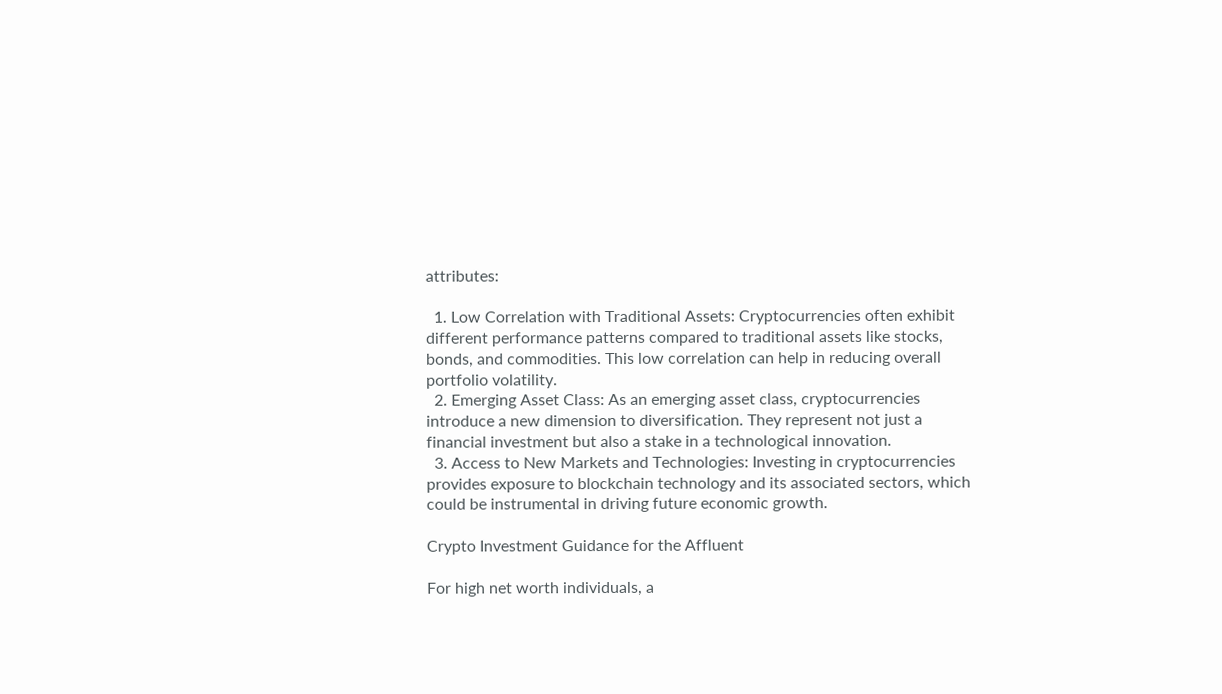attributes:

  1. Low Correlation with Traditional Assets: Cryptocurrencies often exhibit different performance patterns compared to traditional assets like stocks, bonds, and commodities. This low correlation can help in reducing overall portfolio volatility.
  2. Emerging Asset Class: As an emerging asset class, cryptocurrencies introduce a new dimension to diversification. They represent not just a financial investment but also a stake in a technological innovation.
  3. Access to New Markets and Technologies: Investing in cryptocurrencies provides exposure to blockchain technology and its associated sectors, which could be instrumental in driving future economic growth.

Crypto Investment Guidance for the Affluent

For high net worth individuals, a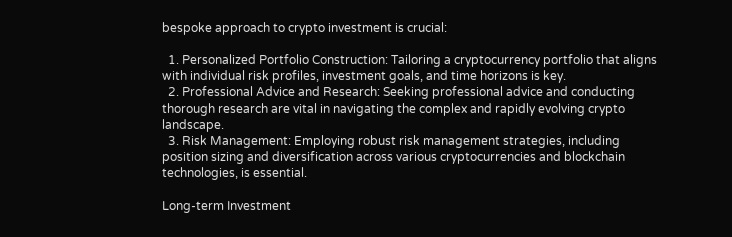bespoke approach to crypto investment is crucial:

  1. Personalized Portfolio Construction: Tailoring a cryptocurrency portfolio that aligns with individual risk profiles, investment goals, and time horizons is key.
  2. Professional Advice and Research: Seeking professional advice and conducting thorough research are vital in navigating the complex and rapidly evolving crypto landscape.
  3. Risk Management: Employing robust risk management strategies, including position sizing and diversification across various cryptocurrencies and blockchain technologies, is essential.

Long-term Investment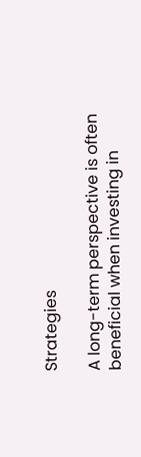Strategies

A long-term perspective is often beneficial when investing in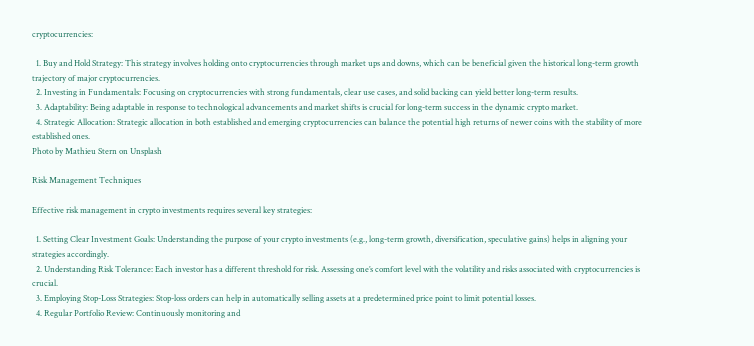cryptocurrencies:

  1. Buy and Hold Strategy: This strategy involves holding onto cryptocurrencies through market ups and downs, which can be beneficial given the historical long-term growth trajectory of major cryptocurrencies.
  2. Investing in Fundamentals: Focusing on cryptocurrencies with strong fundamentals, clear use cases, and solid backing can yield better long-term results.
  3. Adaptability: Being adaptable in response to technological advancements and market shifts is crucial for long-term success in the dynamic crypto market.
  4. Strategic Allocation: Strategic allocation in both established and emerging cryptocurrencies can balance the potential high returns of newer coins with the stability of more established ones.
Photo by Mathieu Stern on Unsplash

Risk Management Techniques

Effective risk management in crypto investments requires several key strategies:

  1. Setting Clear Investment Goals: Understanding the purpose of your crypto investments (e.g., long-term growth, diversification, speculative gains) helps in aligning your strategies accordingly.
  2. Understanding Risk Tolerance: Each investor has a different threshold for risk. Assessing one’s comfort level with the volatility and risks associated with cryptocurrencies is crucial.
  3. Employing Stop-Loss Strategies: Stop-loss orders can help in automatically selling assets at a predetermined price point to limit potential losses.
  4. Regular Portfolio Review: Continuously monitoring and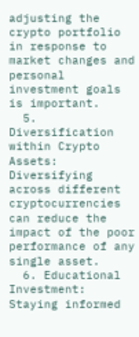adjusting the crypto portfolio in response to market changes and personal investment goals is important.
  5. Diversification within Crypto Assets: Diversifying across different cryptocurrencies can reduce the impact of the poor performance of any single asset.
  6. Educational Investment: Staying informed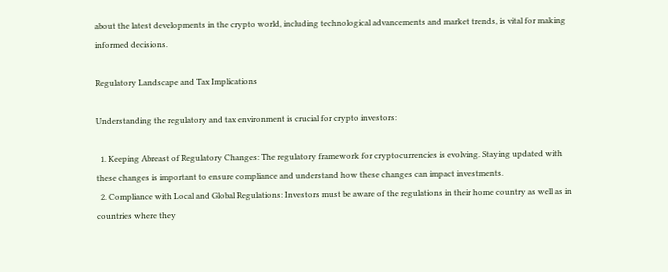about the latest developments in the crypto world, including technological advancements and market trends, is vital for making informed decisions.

Regulatory Landscape and Tax Implications

Understanding the regulatory and tax environment is crucial for crypto investors:

  1. Keeping Abreast of Regulatory Changes: The regulatory framework for cryptocurrencies is evolving. Staying updated with these changes is important to ensure compliance and understand how these changes can impact investments.
  2. Compliance with Local and Global Regulations: Investors must be aware of the regulations in their home country as well as in countries where they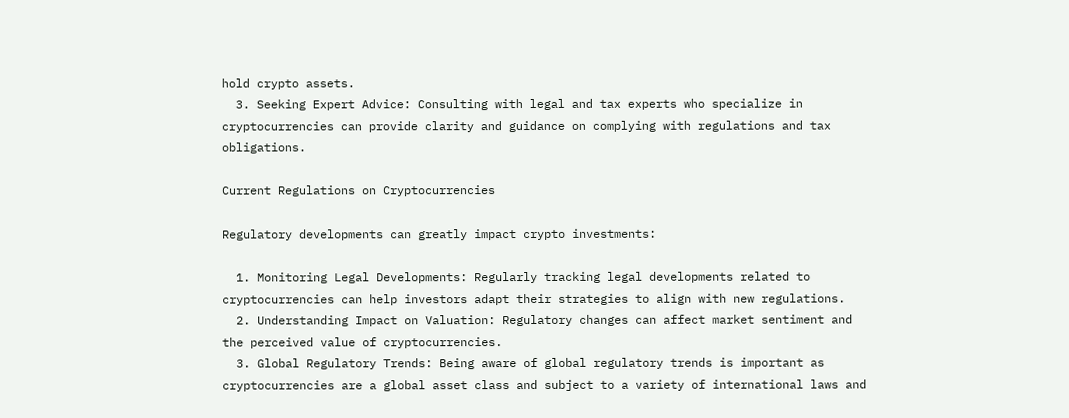hold crypto assets.
  3. Seeking Expert Advice: Consulting with legal and tax experts who specialize in cryptocurrencies can provide clarity and guidance on complying with regulations and tax obligations.

Current Regulations on Cryptocurrencies

Regulatory developments can greatly impact crypto investments:

  1. Monitoring Legal Developments: Regularly tracking legal developments related to cryptocurrencies can help investors adapt their strategies to align with new regulations.
  2. Understanding Impact on Valuation: Regulatory changes can affect market sentiment and the perceived value of cryptocurrencies.
  3. Global Regulatory Trends: Being aware of global regulatory trends is important as cryptocurrencies are a global asset class and subject to a variety of international laws and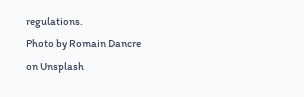regulations.
Photo by Romain Dancre on Unsplash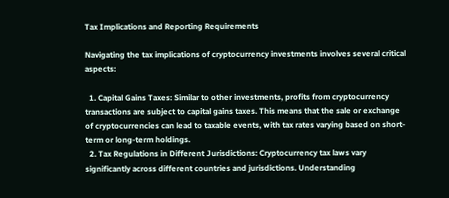Tax Implications and Reporting Requirements

Navigating the tax implications of cryptocurrency investments involves several critical aspects:

  1. Capital Gains Taxes: Similar to other investments, profits from cryptocurrency transactions are subject to capital gains taxes. This means that the sale or exchange of cryptocurrencies can lead to taxable events, with tax rates varying based on short-term or long-term holdings.
  2. Tax Regulations in Different Jurisdictions: Cryptocurrency tax laws vary significantly across different countries and jurisdictions. Understanding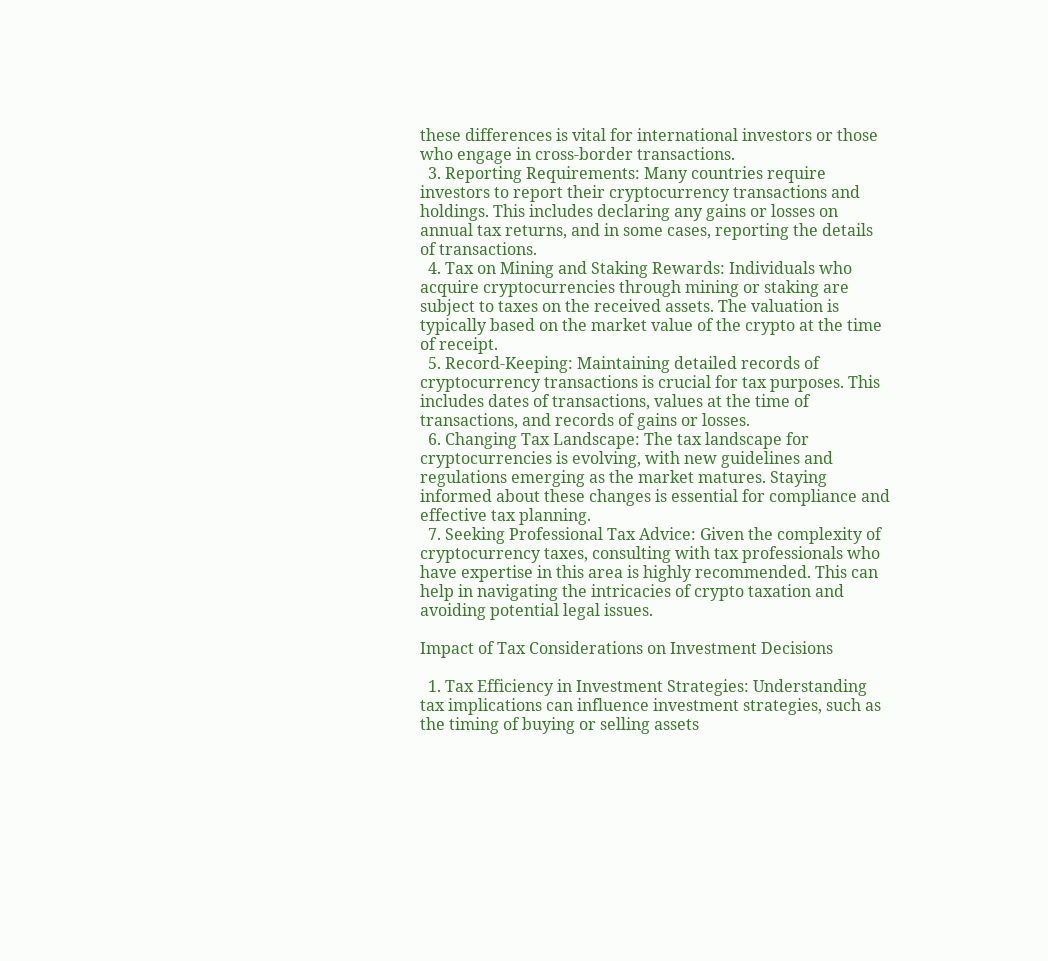these differences is vital for international investors or those who engage in cross-border transactions.
  3. Reporting Requirements: Many countries require investors to report their cryptocurrency transactions and holdings. This includes declaring any gains or losses on annual tax returns, and in some cases, reporting the details of transactions.
  4. Tax on Mining and Staking Rewards: Individuals who acquire cryptocurrencies through mining or staking are subject to taxes on the received assets. The valuation is typically based on the market value of the crypto at the time of receipt.
  5. Record-Keeping: Maintaining detailed records of cryptocurrency transactions is crucial for tax purposes. This includes dates of transactions, values at the time of transactions, and records of gains or losses.
  6. Changing Tax Landscape: The tax landscape for cryptocurrencies is evolving, with new guidelines and regulations emerging as the market matures. Staying informed about these changes is essential for compliance and effective tax planning.
  7. Seeking Professional Tax Advice: Given the complexity of cryptocurrency taxes, consulting with tax professionals who have expertise in this area is highly recommended. This can help in navigating the intricacies of crypto taxation and avoiding potential legal issues.

Impact of Tax Considerations on Investment Decisions

  1. Tax Efficiency in Investment Strategies: Understanding tax implications can influence investment strategies, such as the timing of buying or selling assets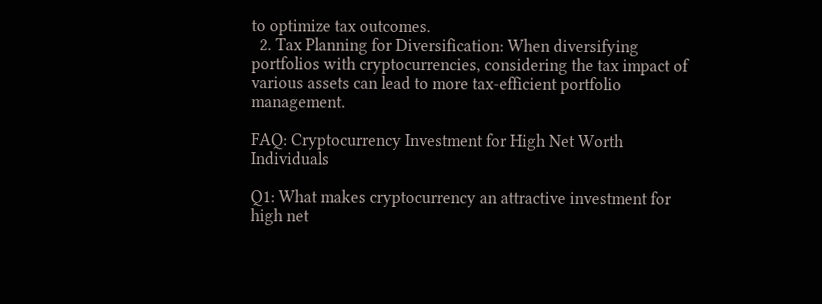to optimize tax outcomes.
  2. Tax Planning for Diversification: When diversifying portfolios with cryptocurrencies, considering the tax impact of various assets can lead to more tax-efficient portfolio management.

FAQ: Cryptocurrency Investment for High Net Worth Individuals

Q1: What makes cryptocurrency an attractive investment for high net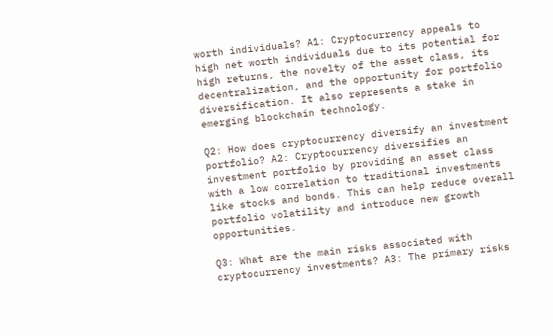worth individuals? A1: Cryptocurrency appeals to high net worth individuals due to its potential for high returns, the novelty of the asset class, its decentralization, and the opportunity for portfolio diversification. It also represents a stake in emerging blockchain technology.

Q2: How does cryptocurrency diversify an investment portfolio? A2: Cryptocurrency diversifies an investment portfolio by providing an asset class with a low correlation to traditional investments like stocks and bonds. This can help reduce overall portfolio volatility and introduce new growth opportunities.

Q3: What are the main risks associated with cryptocurrency investments? A3: The primary risks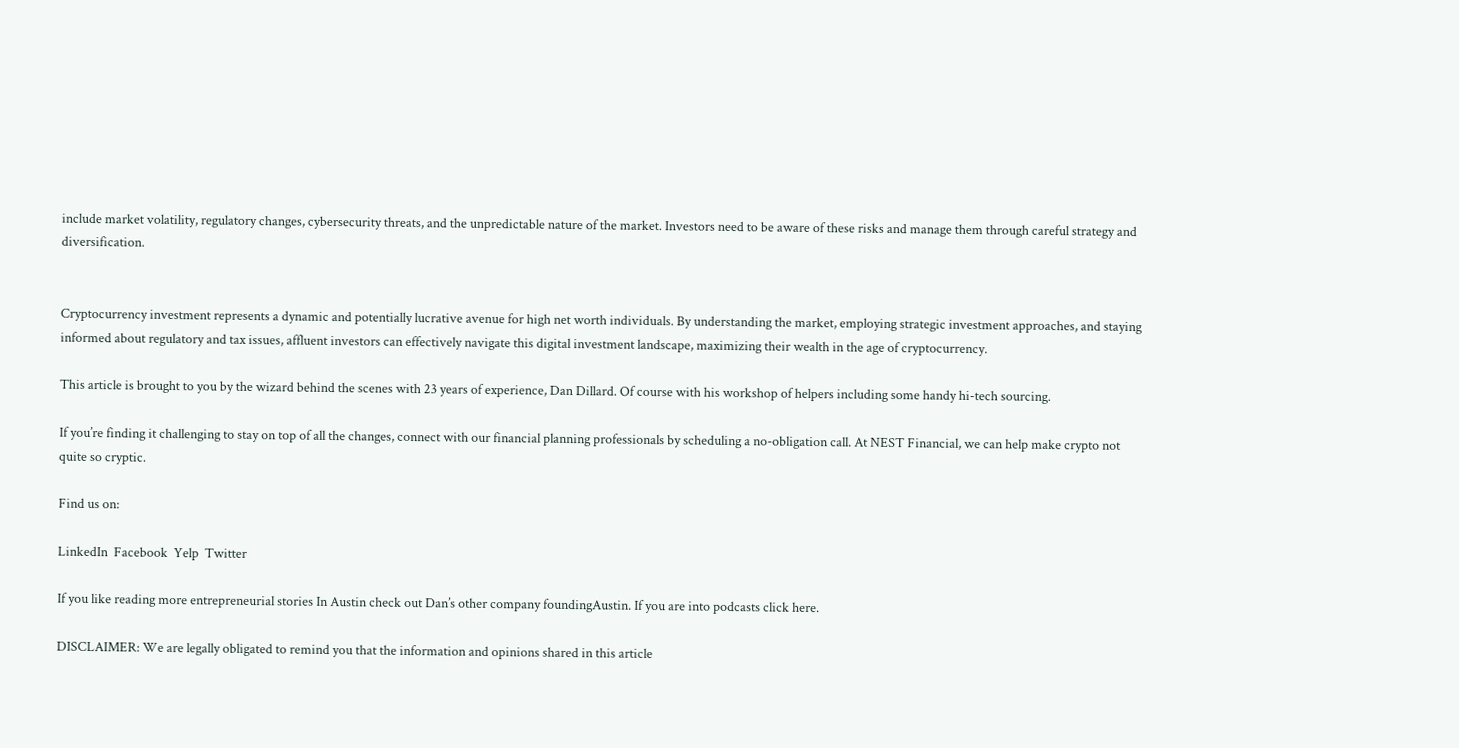include market volatility, regulatory changes, cybersecurity threats, and the unpredictable nature of the market. Investors need to be aware of these risks and manage them through careful strategy and diversification.


Cryptocurrency investment represents a dynamic and potentially lucrative avenue for high net worth individuals. By understanding the market, employing strategic investment approaches, and staying informed about regulatory and tax issues, affluent investors can effectively navigate this digital investment landscape, maximizing their wealth in the age of cryptocurrency.

This article is brought to you by the wizard behind the scenes with 23 years of experience, Dan Dillard. Of course with his workshop of helpers including some handy hi-tech sourcing.

If you’re finding it challenging to stay on top of all the changes, connect with our financial planning professionals by scheduling a no-obligation call. At NEST Financial, we can help make crypto not quite so cryptic.

Find us on:

LinkedIn  Facebook  Yelp  Twitter

If you like reading more entrepreneurial stories In Austin check out Dan’s other company foundingAustin. If you are into podcasts click here.

DISCLAIMER: We are legally obligated to remind you that the information and opinions shared in this article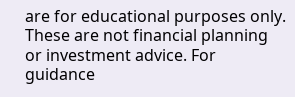are for educational purposes only. These are not financial planning or investment advice. For guidance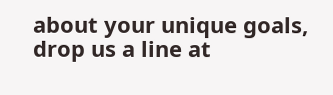about your unique goals, drop us a line at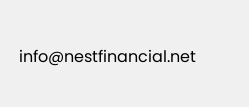info@nestfinancial.net